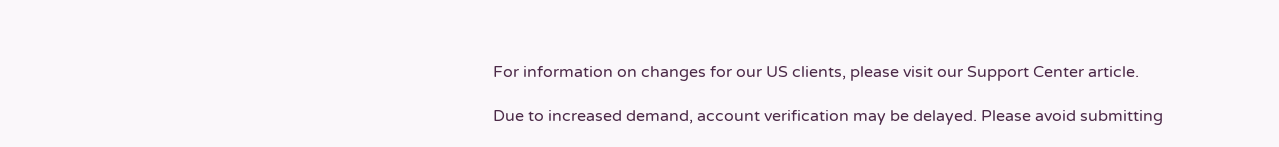For information on changes for our US clients, please visit our Support Center article.

Due to increased demand, account verification may be delayed. Please avoid submitting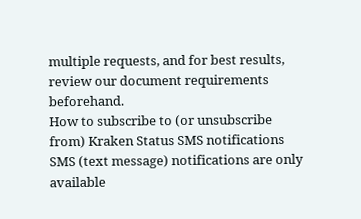multiple requests, and for best results, review our document requirements beforehand.
How to subscribe to (or unsubscribe from) Kraken Status SMS notifications
SMS (text message) notifications are only available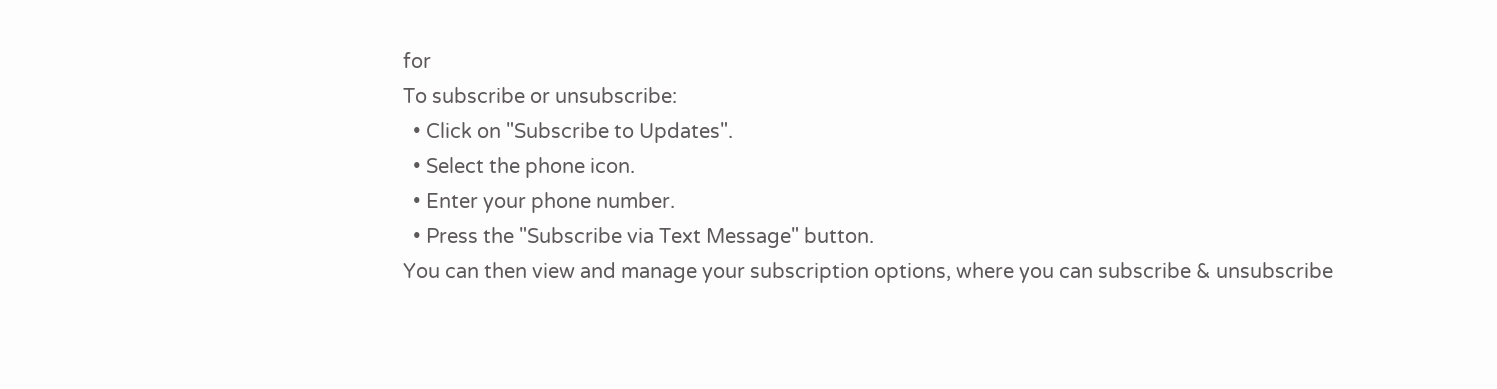for
To subscribe or unsubscribe:
  • Click on "Subscribe to Updates".
  • Select the phone icon.
  • Enter your phone number.
  • Press the "Subscribe via Text Message" button.
You can then view and manage your subscription options, where you can subscribe & unsubscribe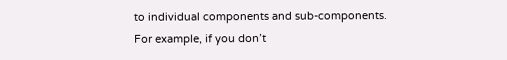to individual components and sub-components.
For example, if you don’t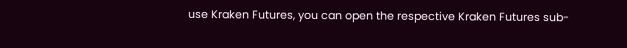use Kraken Futures, you can open the respective Kraken Futures sub-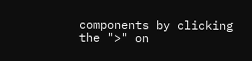components by clicking the ">" on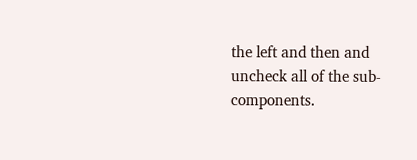the left and then and uncheck all of the sub-components.